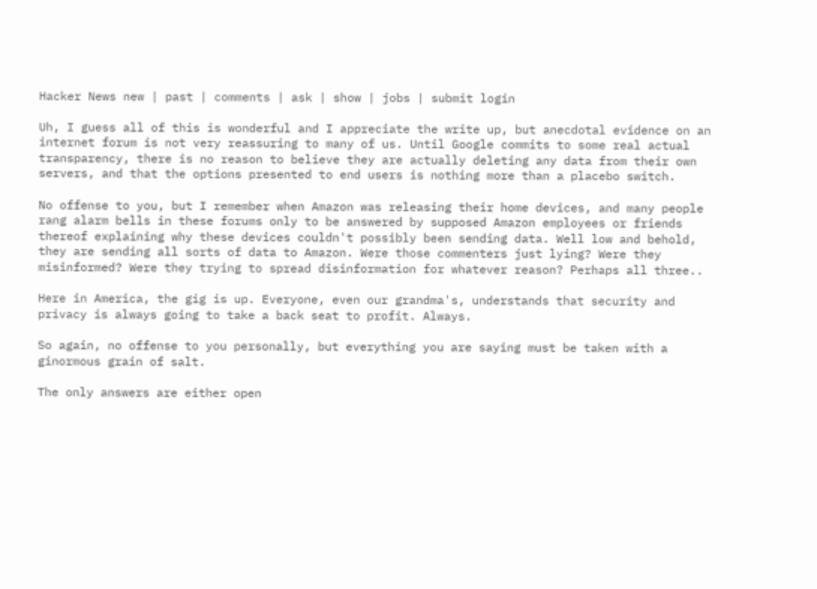Hacker News new | past | comments | ask | show | jobs | submit login

Uh, I guess all of this is wonderful and I appreciate the write up, but anecdotal evidence on an internet forum is not very reassuring to many of us. Until Google commits to some real actual transparency, there is no reason to believe they are actually deleting any data from their own servers, and that the options presented to end users is nothing more than a placebo switch.

No offense to you, but I remember when Amazon was releasing their home devices, and many people rang alarm bells in these forums only to be answered by supposed Amazon employees or friends thereof explaining why these devices couldn't possibly been sending data. Well low and behold, they are sending all sorts of data to Amazon. Were those commenters just lying? Were they misinformed? Were they trying to spread disinformation for whatever reason? Perhaps all three..

Here in America, the gig is up. Everyone, even our grandma's, understands that security and privacy is always going to take a back seat to profit. Always.

So again, no offense to you personally, but everything you are saying must be taken with a ginormous grain of salt.

The only answers are either open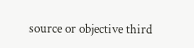source or objective third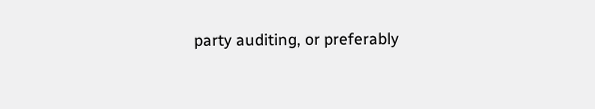party auditing, or preferably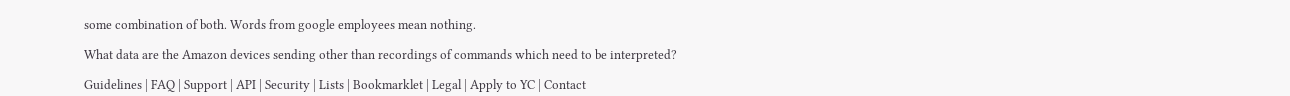some combination of both. Words from google employees mean nothing.

What data are the Amazon devices sending other than recordings of commands which need to be interpreted?

Guidelines | FAQ | Support | API | Security | Lists | Bookmarklet | Legal | Apply to YC | Contact